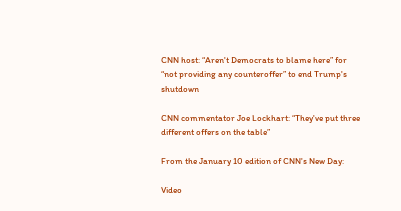CNN host: “Aren't Democrats to blame here” for “not providing any counteroffer” to end Trump's shutdown

CNN commentator Joe Lockhart: “They've put three different offers on the table”

From the January 10 edition of CNN's New Day:

Video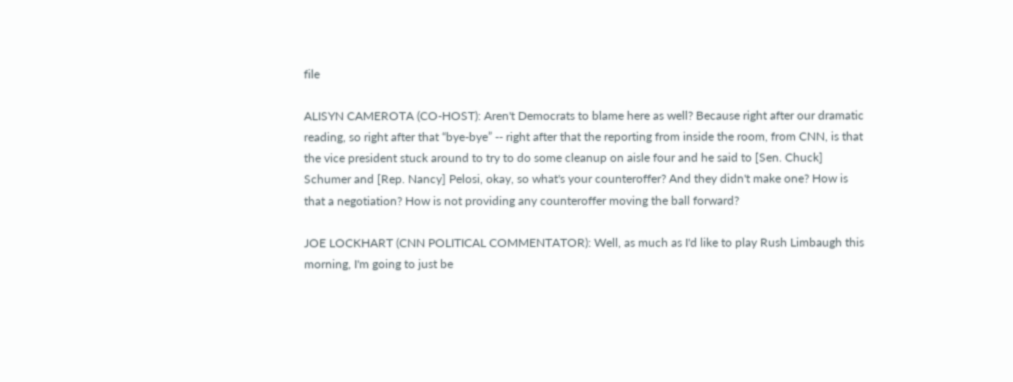file

ALISYN CAMEROTA (CO-HOST): Aren't Democrats to blame here as well? Because right after our dramatic reading, so right after that “bye-bye” -- right after that the reporting from inside the room, from CNN, is that the vice president stuck around to try to do some cleanup on aisle four and he said to [Sen. Chuck] Schumer and [Rep. Nancy] Pelosi, okay, so what's your counteroffer? And they didn't make one? How is that a negotiation? How is not providing any counteroffer moving the ball forward?

JOE LOCKHART (CNN POLITICAL COMMENTATOR): Well, as much as I'd like to play Rush Limbaugh this morning, I'm going to just be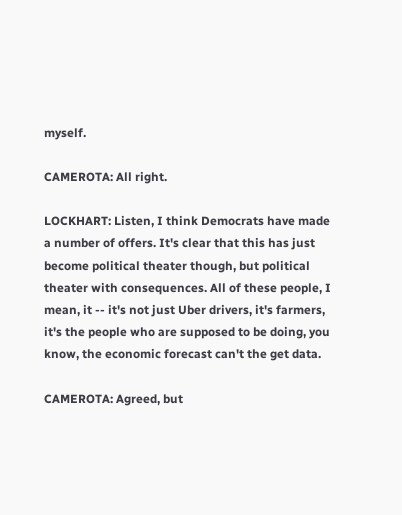myself.

CAMEROTA: All right.

LOCKHART: Listen, I think Democrats have made a number of offers. It's clear that this has just become political theater though, but political theater with consequences. All of these people, I mean, it -- it's not just Uber drivers, it's farmers, it's the people who are supposed to be doing, you know, the economic forecast can't the get data.

CAMEROTA: Agreed, but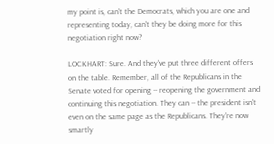my point is, can't the Democrats, which you are one and representing today, can't they be doing more for this negotiation right now?

LOCKHART: Sure. And they've put three different offers on the table. Remember, all of the Republicans in the Senate voted for opening -- reopening the government and continuing this negotiation. They can -- the president isn't even on the same page as the Republicans. They're now smartly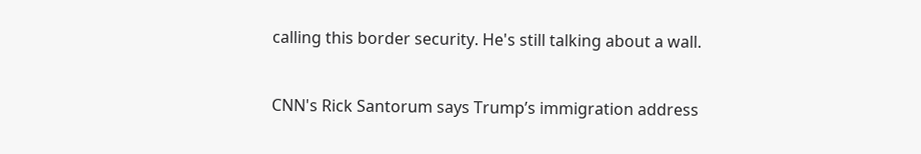calling this border security. He's still talking about a wall.


CNN's Rick Santorum says Trump’s immigration address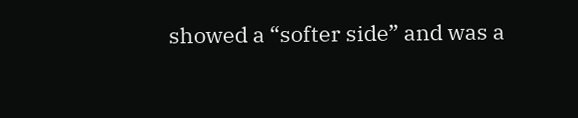showed a “softer side” and was a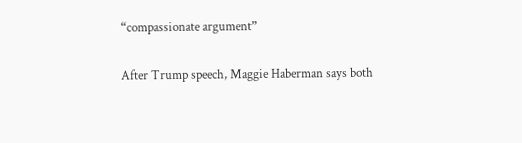“compassionate argument”

After Trump speech, Maggie Haberman says both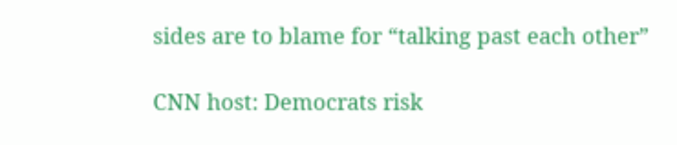sides are to blame for “talking past each other”

CNN host: Democrats risk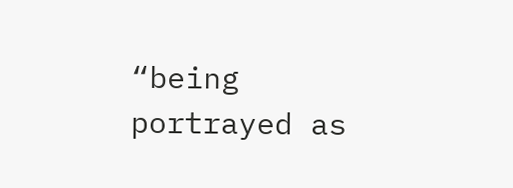“being portrayed as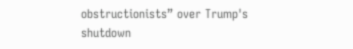obstructionists” over Trump's shutdown